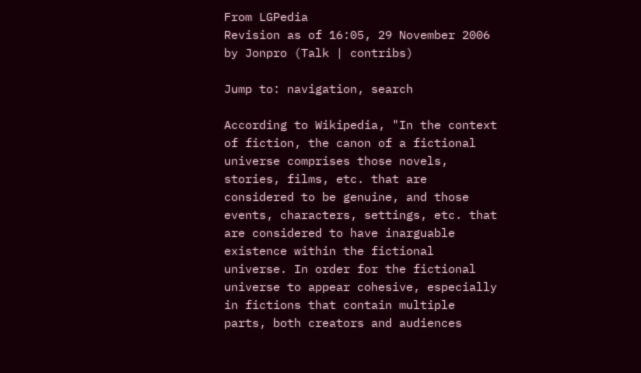From LGPedia
Revision as of 16:05, 29 November 2006 by Jonpro (Talk | contribs)

Jump to: navigation, search

According to Wikipedia, "In the context of fiction, the canon of a fictional universe comprises those novels, stories, films, etc. that are considered to be genuine, and those events, characters, settings, etc. that are considered to have inarguable existence within the fictional universe. In order for the fictional universe to appear cohesive, especially in fictions that contain multiple parts, both creators and audiences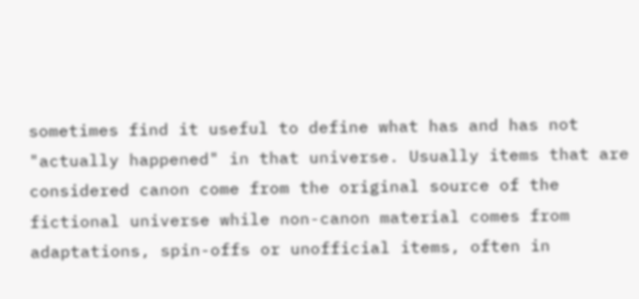sometimes find it useful to define what has and has not "actually happened" in that universe. Usually items that are considered canon come from the original source of the fictional universe while non-canon material comes from adaptations, spin-offs or unofficial items, often in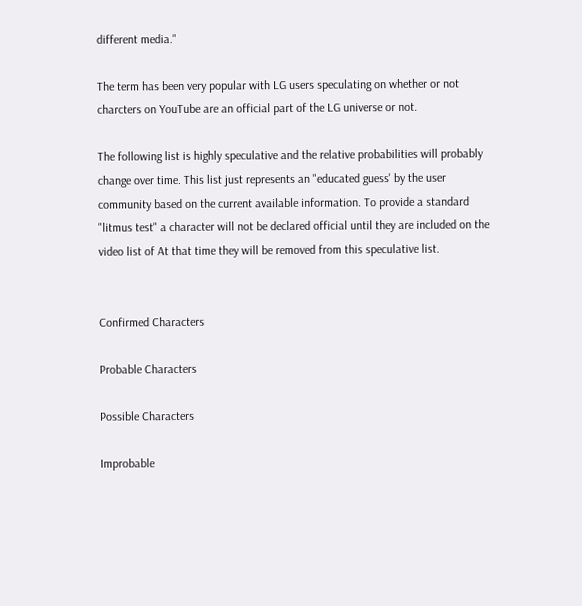different media."

The term has been very popular with LG users speculating on whether or not charcters on YouTube are an official part of the LG universe or not.

The following list is highly speculative and the relative probabilities will probably change over time. This list just represents an "educated guess' by the user community based on the current available information. To provide a standard "litmus test" a character will not be declared official until they are included on the video list of At that time they will be removed from this speculative list.


Confirmed Characters

Probable Characters

Possible Characters

Improbable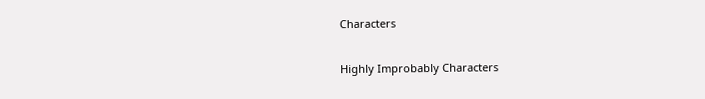Characters

Highly Improbably Characters